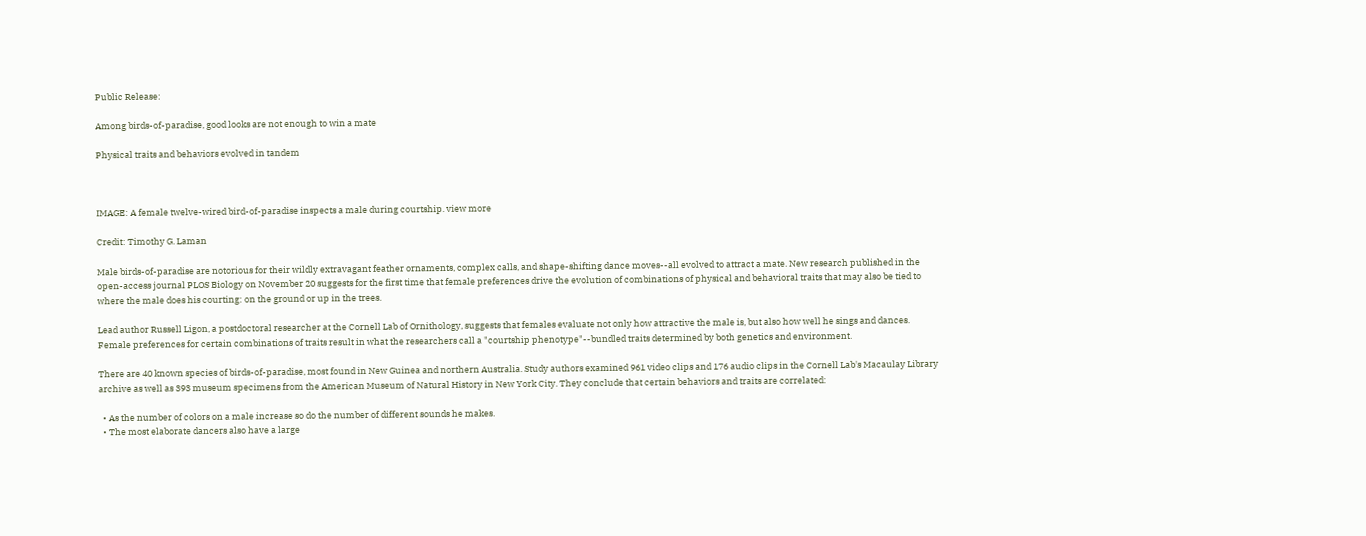Public Release:

Among birds-of-paradise, good looks are not enough to win a mate

Physical traits and behaviors evolved in tandem



IMAGE: A female twelve-wired bird-of-paradise inspects a male during courtship. view more

Credit: Timothy G. Laman

Male birds-of-paradise are notorious for their wildly extravagant feather ornaments, complex calls, and shape-shifting dance moves--all evolved to attract a mate. New research published in the open-access journal PLOS Biology on November 20 suggests for the first time that female preferences drive the evolution of combinations of physical and behavioral traits that may also be tied to where the male does his courting: on the ground or up in the trees.

Lead author Russell Ligon, a postdoctoral researcher at the Cornell Lab of Ornithology, suggests that females evaluate not only how attractive the male is, but also how well he sings and dances. Female preferences for certain combinations of traits result in what the researchers call a "courtship phenotype"--bundled traits determined by both genetics and environment.

There are 40 known species of birds-of-paradise, most found in New Guinea and northern Australia. Study authors examined 961 video clips and 176 audio clips in the Cornell Lab's Macaulay Library archive as well as 393 museum specimens from the American Museum of Natural History in New York City. They conclude that certain behaviors and traits are correlated:

  • As the number of colors on a male increase so do the number of different sounds he makes.
  • The most elaborate dancers also have a large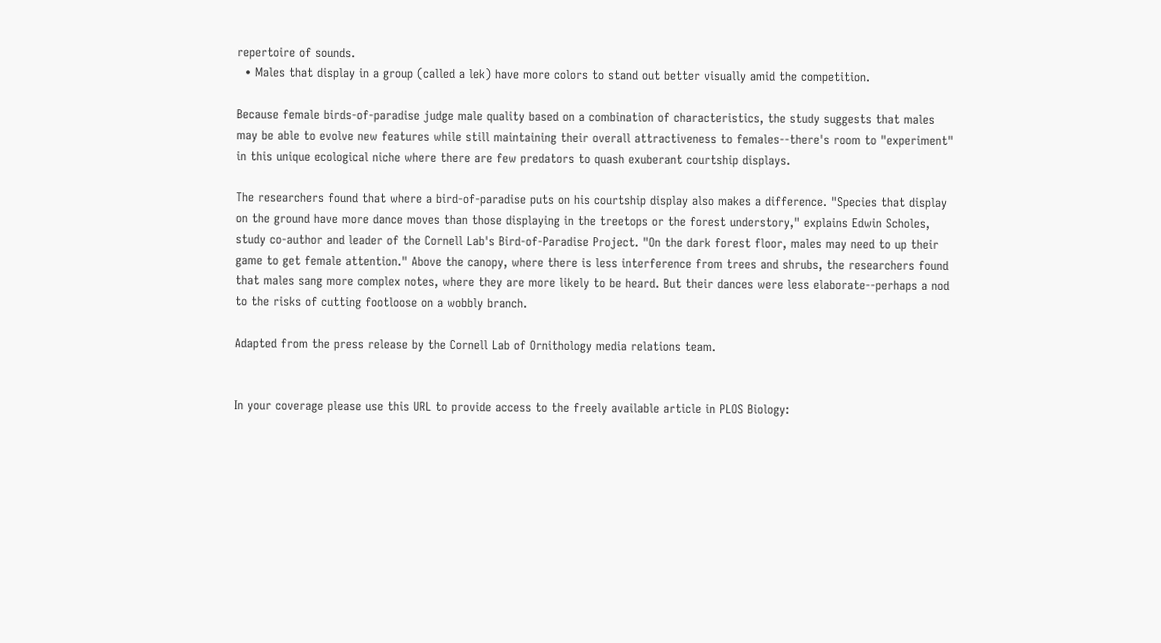repertoire of sounds.
  • Males that display in a group (called a lek) have more colors to stand out better visually amid the competition.

Because female birds-of-paradise judge male quality based on a combination of characteristics, the study suggests that males may be able to evolve new features while still maintaining their overall attractiveness to females--there's room to "experiment" in this unique ecological niche where there are few predators to quash exuberant courtship displays.

The researchers found that where a bird-of-paradise puts on his courtship display also makes a difference. "Species that display on the ground have more dance moves than those displaying in the treetops or the forest understory," explains Edwin Scholes, study co-author and leader of the Cornell Lab's Bird-of-Paradise Project. "On the dark forest floor, males may need to up their game to get female attention." Above the canopy, where there is less interference from trees and shrubs, the researchers found that males sang more complex notes, where they are more likely to be heard. But their dances were less elaborate--perhaps a nod to the risks of cutting footloose on a wobbly branch.

Adapted from the press release by the Cornell Lab of Ornithology media relations team.


In your coverage please use this URL to provide access to the freely available article in PLOS Biology: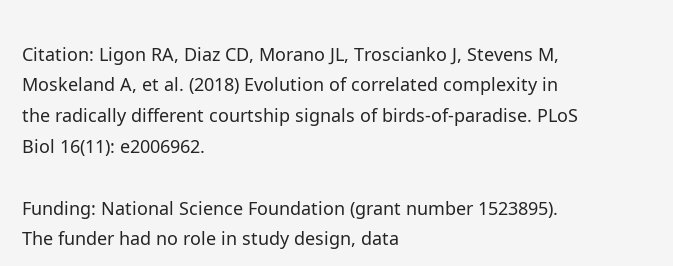Citation: Ligon RA, Diaz CD, Morano JL, Troscianko J, Stevens M, Moskeland A, et al. (2018) Evolution of correlated complexity in the radically different courtship signals of birds-of-paradise. PLoS Biol 16(11): e2006962.

Funding: National Science Foundation (grant number 1523895). The funder had no role in study design, data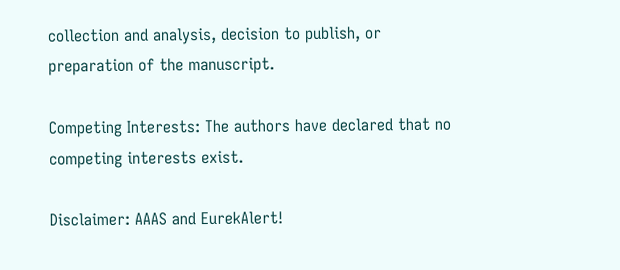collection and analysis, decision to publish, or preparation of the manuscript.

Competing Interests: The authors have declared that no competing interests exist.

Disclaimer: AAAS and EurekAlert!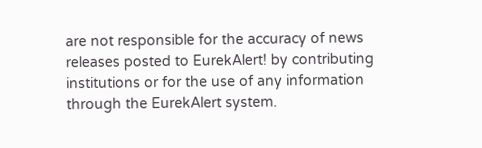are not responsible for the accuracy of news releases posted to EurekAlert! by contributing institutions or for the use of any information through the EurekAlert system.